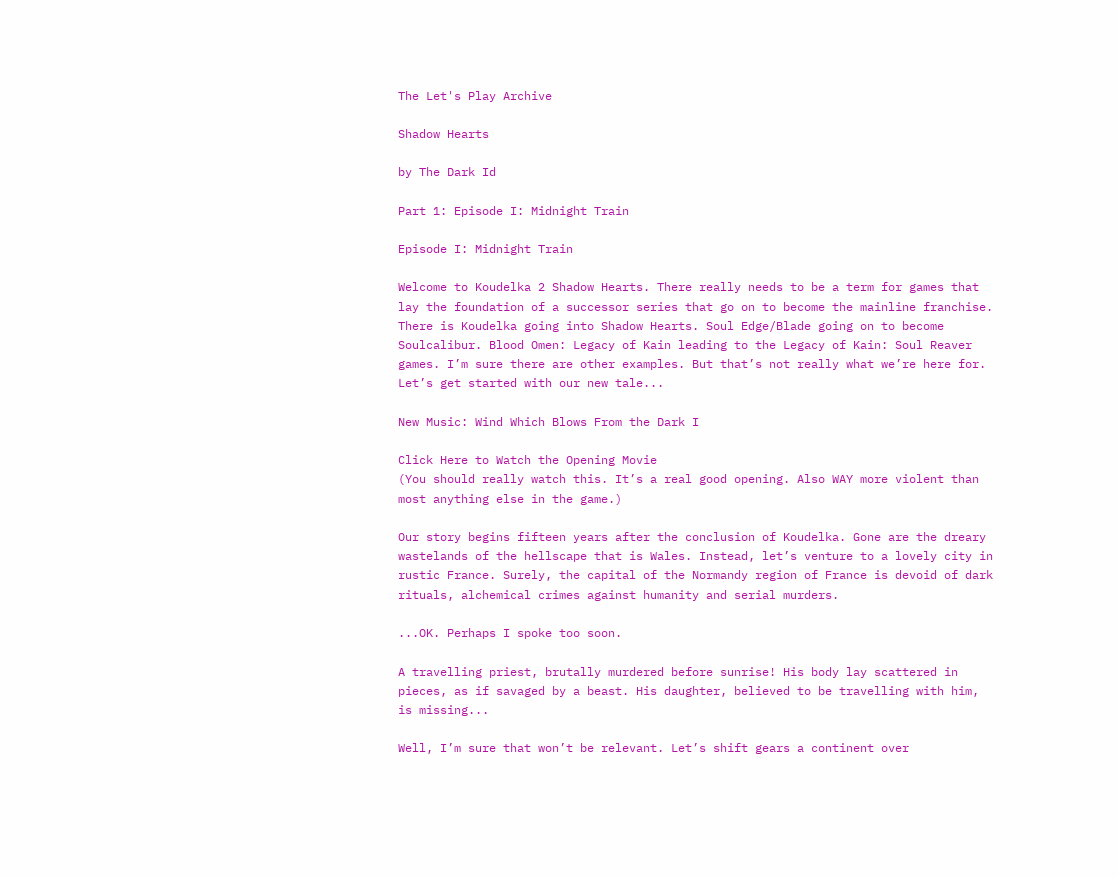The Let's Play Archive

Shadow Hearts

by The Dark Id

Part 1: Episode I: Midnight Train

Episode I: Midnight Train

Welcome to Koudelka 2 Shadow Hearts. There really needs to be a term for games that lay the foundation of a successor series that go on to become the mainline franchise. There is Koudelka going into Shadow Hearts. Soul Edge/Blade going on to become Soulcalibur. Blood Omen: Legacy of Kain leading to the Legacy of Kain: Soul Reaver games. I’m sure there are other examples. But that’s not really what we’re here for. Let’s get started with our new tale...

New Music: Wind Which Blows From the Dark I

Click Here to Watch the Opening Movie
(You should really watch this. It’s a real good opening. Also WAY more violent than most anything else in the game.)

Our story begins fifteen years after the conclusion of Koudelka. Gone are the dreary wastelands of the hellscape that is Wales. Instead, let’s venture to a lovely city in rustic France. Surely, the capital of the Normandy region of France is devoid of dark rituals, alchemical crimes against humanity and serial murders.

...OK. Perhaps I spoke too soon.

A travelling priest, brutally murdered before sunrise! His body lay scattered in pieces, as if savaged by a beast. His daughter, believed to be travelling with him, is missing...

Well, I’m sure that won’t be relevant. Let’s shift gears a continent over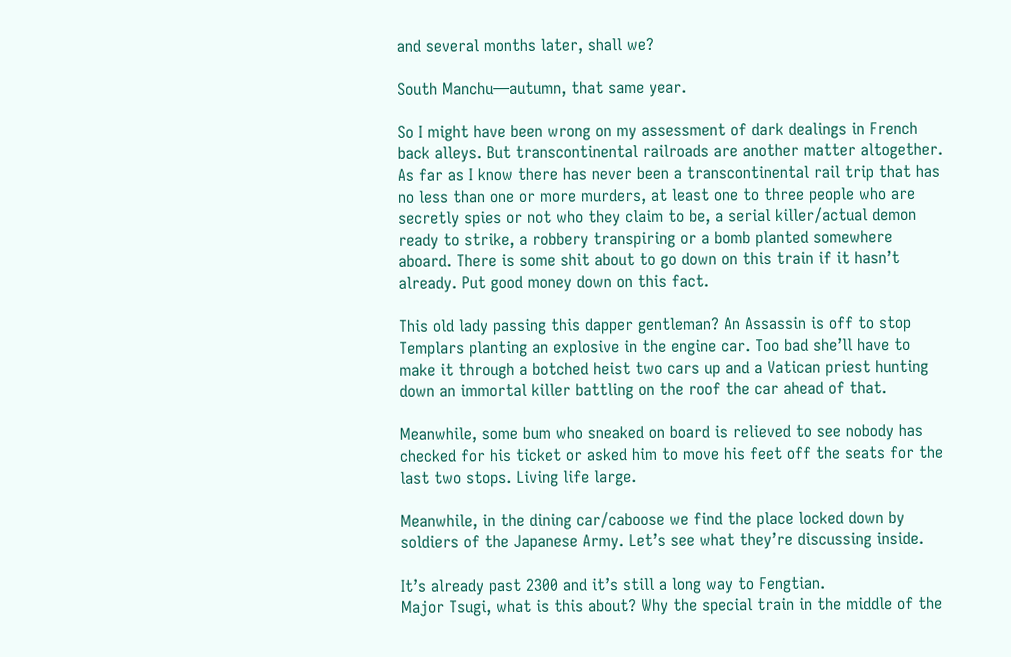and several months later, shall we?

South Manchu—autumn, that same year.

So I might have been wrong on my assessment of dark dealings in French back alleys. But transcontinental railroads are another matter altogether. As far as I know there has never been a transcontinental rail trip that has no less than one or more murders, at least one to three people who are secretly spies or not who they claim to be, a serial killer/actual demon ready to strike, a robbery transpiring or a bomb planted somewhere aboard. There is some shit about to go down on this train if it hasn’t already. Put good money down on this fact.

This old lady passing this dapper gentleman? An Assassin is off to stop Templars planting an explosive in the engine car. Too bad she’ll have to make it through a botched heist two cars up and a Vatican priest hunting down an immortal killer battling on the roof the car ahead of that.

Meanwhile, some bum who sneaked on board is relieved to see nobody has checked for his ticket or asked him to move his feet off the seats for the last two stops. Living life large.

Meanwhile, in the dining car/caboose we find the place locked down by soldiers of the Japanese Army. Let’s see what they’re discussing inside.

It’s already past 2300 and it’s still a long way to Fengtian.
Major Tsugi, what is this about? Why the special train in the middle of the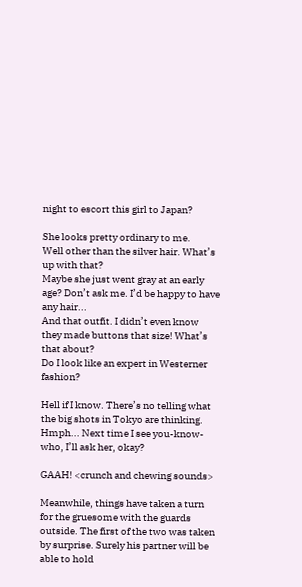night to escort this girl to Japan?

She looks pretty ordinary to me.
Well other than the silver hair. What’s up with that?
Maybe she just went gray at an early age? Don’t ask me. I’d be happy to have any hair...
And that outfit. I didn’t even know they made buttons that size! What’s that about?
Do I look like an expert in Westerner fashion?

Hell if I know. There’s no telling what the big shots in Tokyo are thinking. Hmph... Next time I see you-know-who, I’ll ask her, okay?

GAAH! <crunch and chewing sounds>

Meanwhile, things have taken a turn for the gruesome with the guards outside. The first of the two was taken by surprise. Surely his partner will be able to hold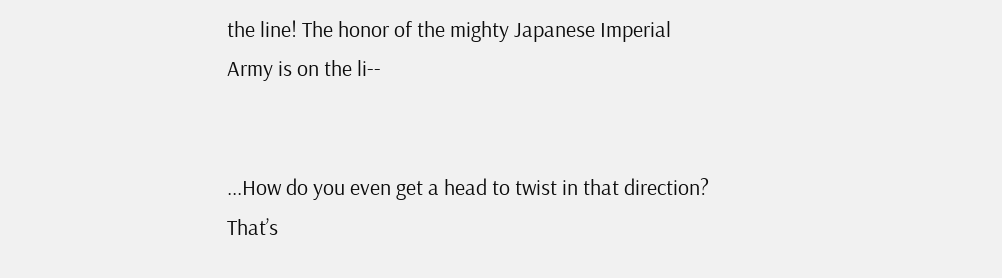the line! The honor of the mighty Japanese Imperial Army is on the li--


...How do you even get a head to twist in that direction? That’s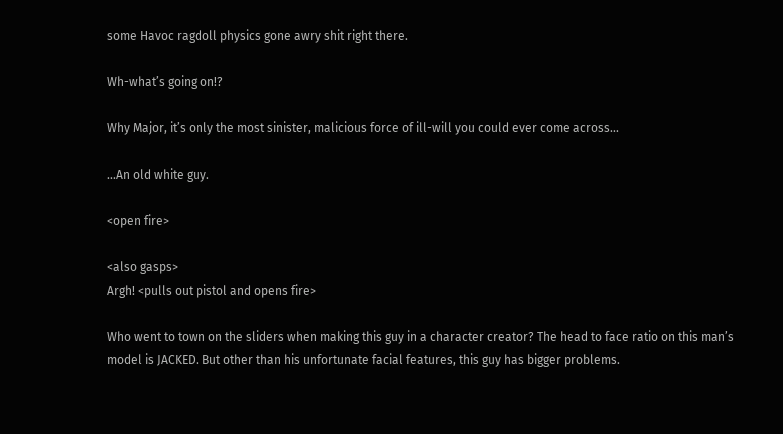some Havoc ragdoll physics gone awry shit right there.

Wh-what’s going on!?

Why Major, it’s only the most sinister, malicious force of ill-will you could ever come across...

...An old white guy.

<open fire>

<also gasps>
Argh! <pulls out pistol and opens fire>

Who went to town on the sliders when making this guy in a character creator? The head to face ratio on this man’s model is JACKED. But other than his unfortunate facial features, this guy has bigger problems.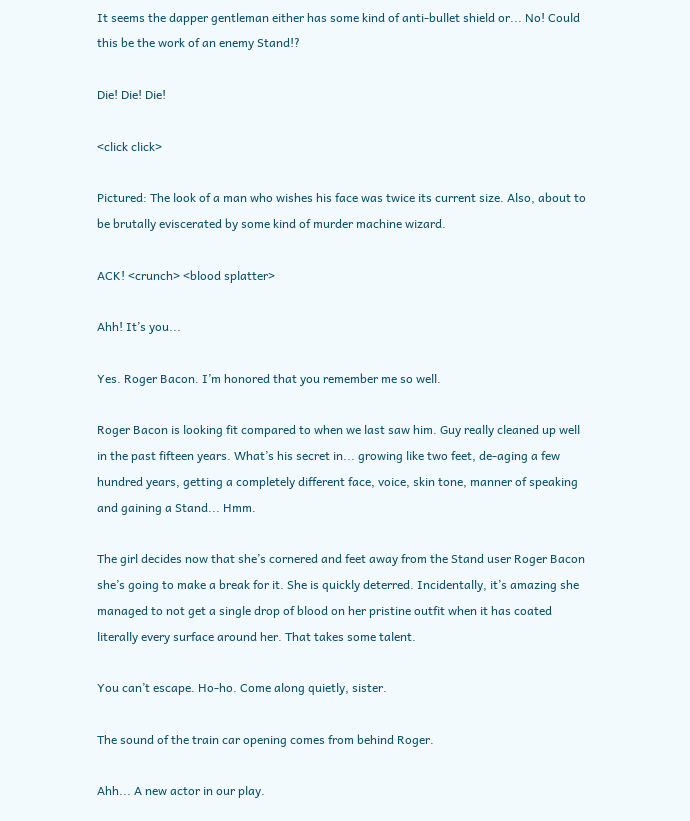It seems the dapper gentleman either has some kind of anti-bullet shield or... No! Could this be the work of an enemy Stand!?

Die! Die! Die!

<click click>

Pictured: The look of a man who wishes his face was twice its current size. Also, about to be brutally eviscerated by some kind of murder machine wizard.

ACK! <crunch> <blood splatter>

Ahh! It’s you...

Yes. Roger Bacon. I’m honored that you remember me so well.

Roger Bacon is looking fit compared to when we last saw him. Guy really cleaned up well in the past fifteen years. What’s his secret in... growing like two feet, de-aging a few hundred years, getting a completely different face, voice, skin tone, manner of speaking and gaining a Stand... Hmm.

The girl decides now that she’s cornered and feet away from the Stand user Roger Bacon she’s going to make a break for it. She is quickly deterred. Incidentally, it’s amazing she managed to not get a single drop of blood on her pristine outfit when it has coated literally every surface around her. That takes some talent.

You can’t escape. Ho-ho. Come along quietly, sister.

The sound of the train car opening comes from behind Roger.

Ahh... A new actor in our play.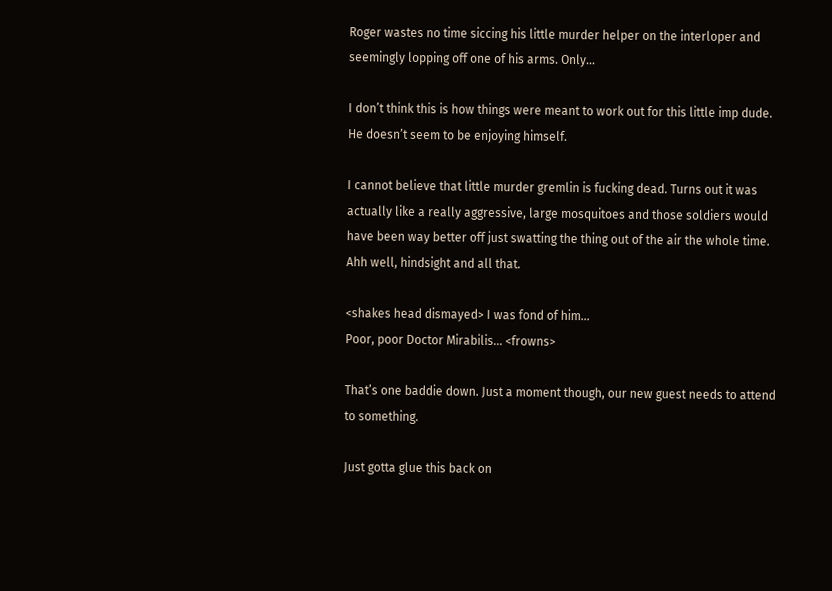Roger wastes no time siccing his little murder helper on the interloper and seemingly lopping off one of his arms. Only...

I don’t think this is how things were meant to work out for this little imp dude. He doesn’t seem to be enjoying himself.

I cannot believe that little murder gremlin is fucking dead. Turns out it was actually like a really aggressive, large mosquitoes and those soldiers would have been way better off just swatting the thing out of the air the whole time. Ahh well, hindsight and all that.

<shakes head dismayed> I was fond of him...
Poor, poor Doctor Mirabilis... <frowns>

That’s one baddie down. Just a moment though, our new guest needs to attend to something.

Just gotta glue this back on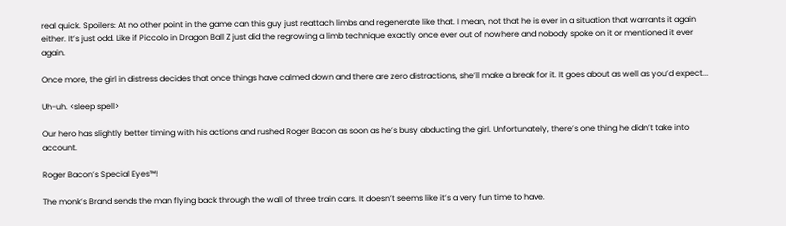real quick. Spoilers: At no other point in the game can this guy just reattach limbs and regenerate like that. I mean, not that he is ever in a situation that warrants it again either. It’s just odd. Like if Piccolo in Dragon Ball Z just did the regrowing a limb technique exactly once ever out of nowhere and nobody spoke on it or mentioned it ever again.

Once more, the girl in distress decides that once things have calmed down and there are zero distractions, she’ll make a break for it. It goes about as well as you’d expect...

Uh-uh. <sleep spell>

Our hero has slightly better timing with his actions and rushed Roger Bacon as soon as he’s busy abducting the girl. Unfortunately, there’s one thing he didn’t take into account.

Roger Bacon’s Special Eyes™!

The monk’s Brand sends the man flying back through the wall of three train cars. It doesn’t seems like it’s a very fun time to have.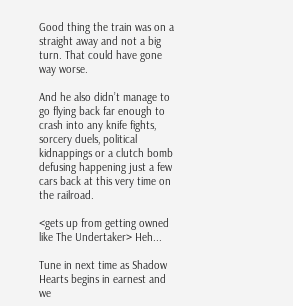Good thing the train was on a straight away and not a big turn. That could have gone way worse.

And he also didn’t manage to go flying back far enough to crash into any knife fights, sorcery duels, political kidnappings or a clutch bomb defusing happening just a few cars back at this very time on the railroad.

<gets up from getting owned like The Undertaker> Heh...

Tune in next time as Shadow Hearts begins in earnest and we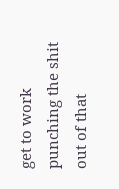get to work punching the shit out of that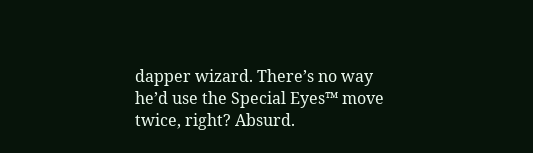dapper wizard. There’s no way he’d use the Special Eyes™ move twice, right? Absurd.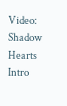Video: Shadow Hearts Intro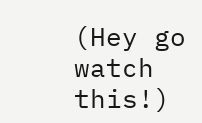(Hey go watch this!)